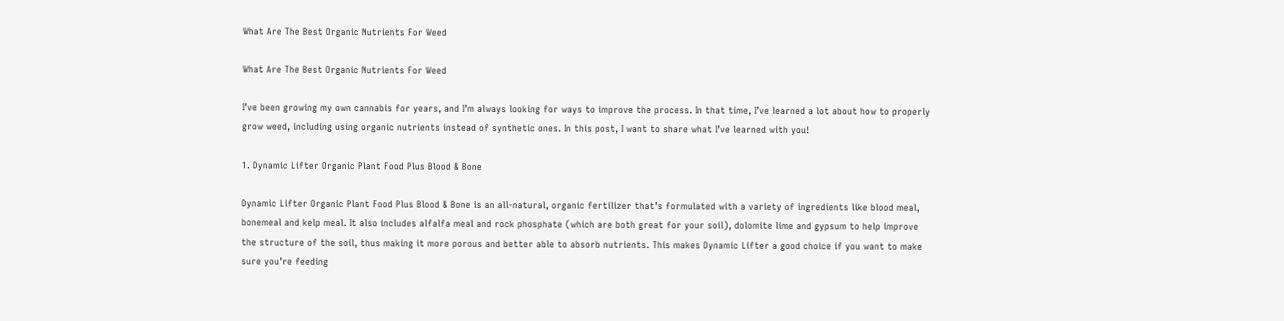What Are The Best Organic Nutrients For Weed

What Are The Best Organic Nutrients For Weed

I’ve been growing my own cannabis for years, and I’m always looking for ways to improve the process. In that time, I’ve learned a lot about how to properly grow weed, including using organic nutrients instead of synthetic ones. In this post, I want to share what I’ve learned with you!

1. Dynamic Lifter Organic Plant Food Plus Blood & Bone

Dynamic Lifter Organic Plant Food Plus Blood & Bone is an all-natural, organic fertilizer that’s formulated with a variety of ingredients like blood meal, bonemeal and kelp meal. It also includes alfalfa meal and rock phosphate (which are both great for your soil), dolomite lime and gypsum to help improve the structure of the soil, thus making it more porous and better able to absorb nutrients. This makes Dynamic Lifter a good choice if you want to make sure you’re feeding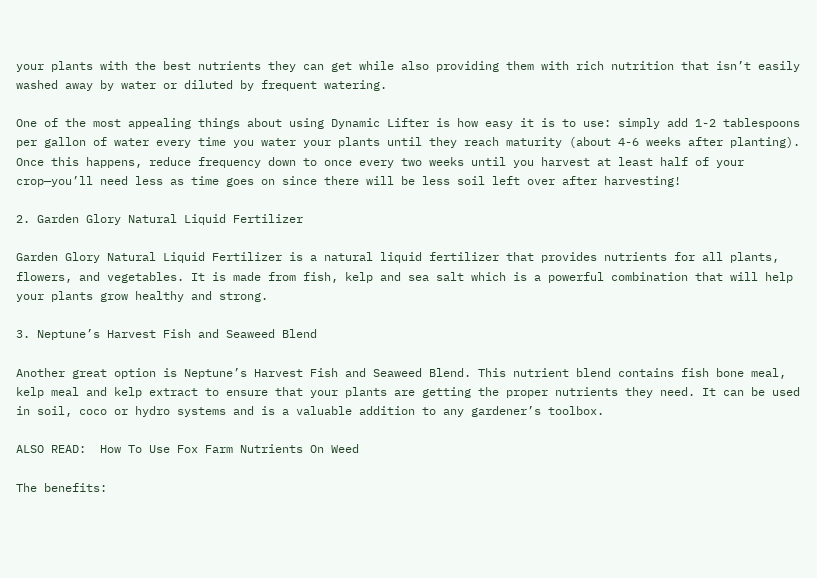your plants with the best nutrients they can get while also providing them with rich nutrition that isn’t easily washed away by water or diluted by frequent watering.

One of the most appealing things about using Dynamic Lifter is how easy it is to use: simply add 1-2 tablespoons per gallon of water every time you water your plants until they reach maturity (about 4-6 weeks after planting). Once this happens, reduce frequency down to once every two weeks until you harvest at least half of your crop—you’ll need less as time goes on since there will be less soil left over after harvesting!

2. Garden Glory Natural Liquid Fertilizer

Garden Glory Natural Liquid Fertilizer is a natural liquid fertilizer that provides nutrients for all plants, flowers, and vegetables. It is made from fish, kelp and sea salt which is a powerful combination that will help your plants grow healthy and strong.

3. Neptune’s Harvest Fish and Seaweed Blend

Another great option is Neptune’s Harvest Fish and Seaweed Blend. This nutrient blend contains fish bone meal, kelp meal and kelp extract to ensure that your plants are getting the proper nutrients they need. It can be used in soil, coco or hydro systems and is a valuable addition to any gardener’s toolbox.

ALSO READ:  How To Use Fox Farm Nutrients On Weed

The benefits: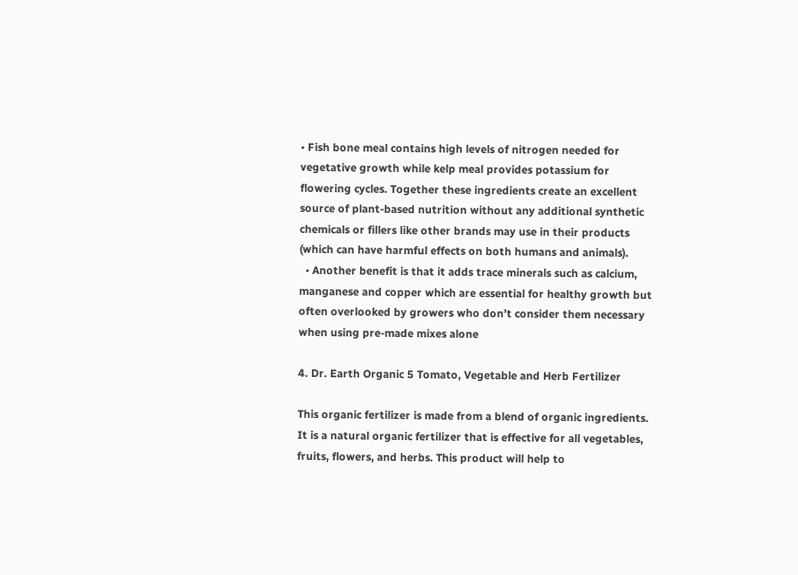• Fish bone meal contains high levels of nitrogen needed for vegetative growth while kelp meal provides potassium for flowering cycles. Together these ingredients create an excellent source of plant-based nutrition without any additional synthetic chemicals or fillers like other brands may use in their products (which can have harmful effects on both humans and animals).
  • Another benefit is that it adds trace minerals such as calcium, manganese and copper which are essential for healthy growth but often overlooked by growers who don’t consider them necessary when using pre-made mixes alone

4. Dr. Earth Organic 5 Tomato, Vegetable and Herb Fertilizer

This organic fertilizer is made from a blend of organic ingredients. It is a natural organic fertilizer that is effective for all vegetables, fruits, flowers, and herbs. This product will help to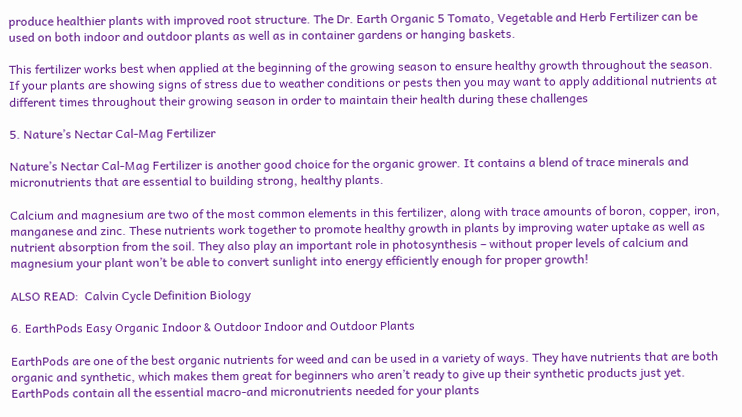produce healthier plants with improved root structure. The Dr. Earth Organic 5 Tomato, Vegetable and Herb Fertilizer can be used on both indoor and outdoor plants as well as in container gardens or hanging baskets.

This fertilizer works best when applied at the beginning of the growing season to ensure healthy growth throughout the season. If your plants are showing signs of stress due to weather conditions or pests then you may want to apply additional nutrients at different times throughout their growing season in order to maintain their health during these challenges

5. Nature’s Nectar Cal-Mag Fertilizer

Nature’s Nectar Cal-Mag Fertilizer is another good choice for the organic grower. It contains a blend of trace minerals and micronutrients that are essential to building strong, healthy plants.

Calcium and magnesium are two of the most common elements in this fertilizer, along with trace amounts of boron, copper, iron, manganese and zinc. These nutrients work together to promote healthy growth in plants by improving water uptake as well as nutrient absorption from the soil. They also play an important role in photosynthesis – without proper levels of calcium and magnesium your plant won’t be able to convert sunlight into energy efficiently enough for proper growth!

ALSO READ:  Calvin Cycle Definition Biology

6. EarthPods Easy Organic Indoor & Outdoor Indoor and Outdoor Plants

EarthPods are one of the best organic nutrients for weed and can be used in a variety of ways. They have nutrients that are both organic and synthetic, which makes them great for beginners who aren’t ready to give up their synthetic products just yet. EarthPods contain all the essential macro-and micronutrients needed for your plants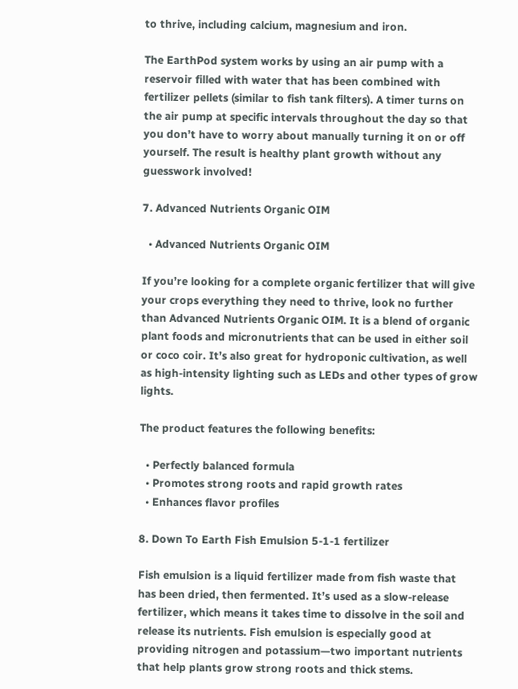to thrive, including calcium, magnesium and iron.

The EarthPod system works by using an air pump with a reservoir filled with water that has been combined with fertilizer pellets (similar to fish tank filters). A timer turns on the air pump at specific intervals throughout the day so that you don’t have to worry about manually turning it on or off yourself. The result is healthy plant growth without any guesswork involved!

7. Advanced Nutrients Organic OIM

  • Advanced Nutrients Organic OIM

If you’re looking for a complete organic fertilizer that will give your crops everything they need to thrive, look no further than Advanced Nutrients Organic OIM. It is a blend of organic plant foods and micronutrients that can be used in either soil or coco coir. It’s also great for hydroponic cultivation, as well as high-intensity lighting such as LEDs and other types of grow lights.

The product features the following benefits:

  • Perfectly balanced formula
  • Promotes strong roots and rapid growth rates
  • Enhances flavor profiles

8. Down To Earth Fish Emulsion 5-1-1 fertilizer

Fish emulsion is a liquid fertilizer made from fish waste that has been dried, then fermented. It’s used as a slow-release fertilizer, which means it takes time to dissolve in the soil and release its nutrients. Fish emulsion is especially good at providing nitrogen and potassium—two important nutrients that help plants grow strong roots and thick stems.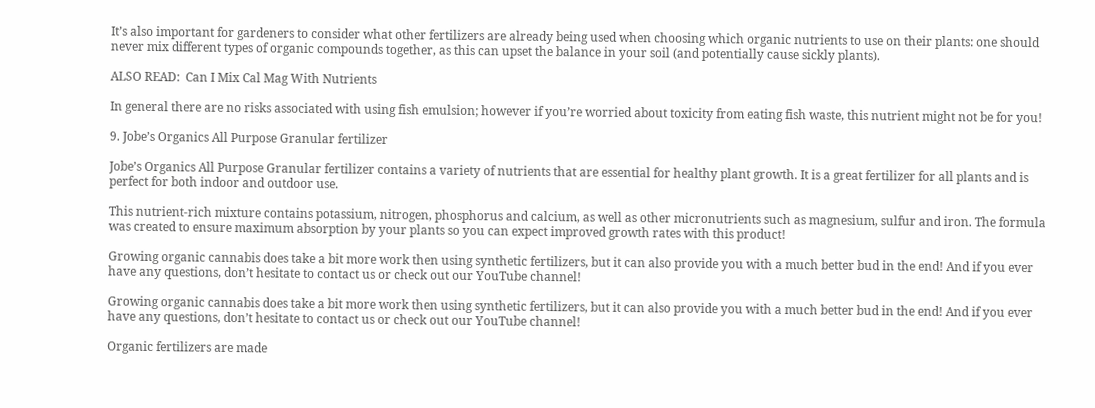It’s also important for gardeners to consider what other fertilizers are already being used when choosing which organic nutrients to use on their plants: one should never mix different types of organic compounds together, as this can upset the balance in your soil (and potentially cause sickly plants).

ALSO READ:  Can I Mix Cal Mag With Nutrients

In general there are no risks associated with using fish emulsion; however if you’re worried about toxicity from eating fish waste, this nutrient might not be for you!

9. Jobe’s Organics All Purpose Granular fertilizer

Jobe’s Organics All Purpose Granular fertilizer contains a variety of nutrients that are essential for healthy plant growth. It is a great fertilizer for all plants and is perfect for both indoor and outdoor use.

This nutrient-rich mixture contains potassium, nitrogen, phosphorus and calcium, as well as other micronutrients such as magnesium, sulfur and iron. The formula was created to ensure maximum absorption by your plants so you can expect improved growth rates with this product!

Growing organic cannabis does take a bit more work then using synthetic fertilizers, but it can also provide you with a much better bud in the end! And if you ever have any questions, don’t hesitate to contact us or check out our YouTube channel!

Growing organic cannabis does take a bit more work then using synthetic fertilizers, but it can also provide you with a much better bud in the end! And if you ever have any questions, don’t hesitate to contact us or check out our YouTube channel!

Organic fertilizers are made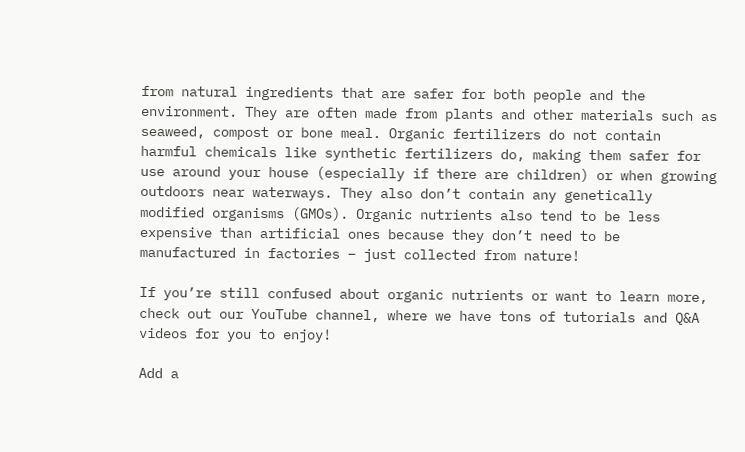from natural ingredients that are safer for both people and the environment. They are often made from plants and other materials such as seaweed, compost or bone meal. Organic fertilizers do not contain harmful chemicals like synthetic fertilizers do, making them safer for use around your house (especially if there are children) or when growing outdoors near waterways. They also don’t contain any genetically modified organisms (GMOs). Organic nutrients also tend to be less expensive than artificial ones because they don’t need to be manufactured in factories – just collected from nature!

If you’re still confused about organic nutrients or want to learn more, check out our YouTube channel, where we have tons of tutorials and Q&A videos for you to enjoy!

Add a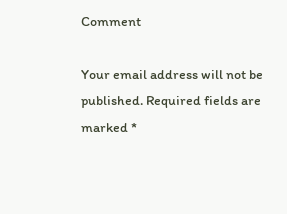Comment

Your email address will not be published. Required fields are marked *